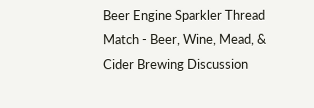Beer Engine Sparkler Thread Match - Beer, Wine, Mead, & Cider Brewing Discussion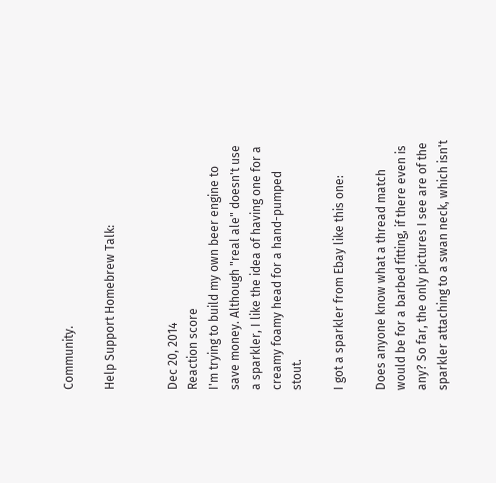Community.

Help Support Homebrew Talk:


Dec 20, 2014
Reaction score
I'm trying to build my own beer engine to save money. Although "real ale" doesn't use a sparkler, I like the idea of having one for a creamy foamy head for a hand-pumped stout.

I got a sparkler from Ebay like this one:

Does anyone know what a thread match would be for a barbed fitting, if there even is any? So far, the only pictures I see are of the sparkler attaching to a swan neck, which isn't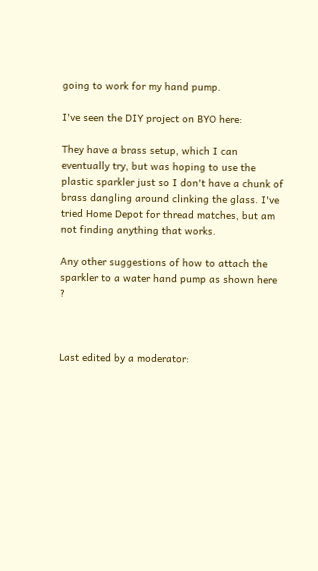going to work for my hand pump.

I've seen the DIY project on BYO here:

They have a brass setup, which I can eventually try, but was hoping to use the plastic sparkler just so I don't have a chunk of brass dangling around clinking the glass. I've tried Home Depot for thread matches, but am not finding anything that works.

Any other suggestions of how to attach the sparkler to a water hand pump as shown here ?



Last edited by a moderator: